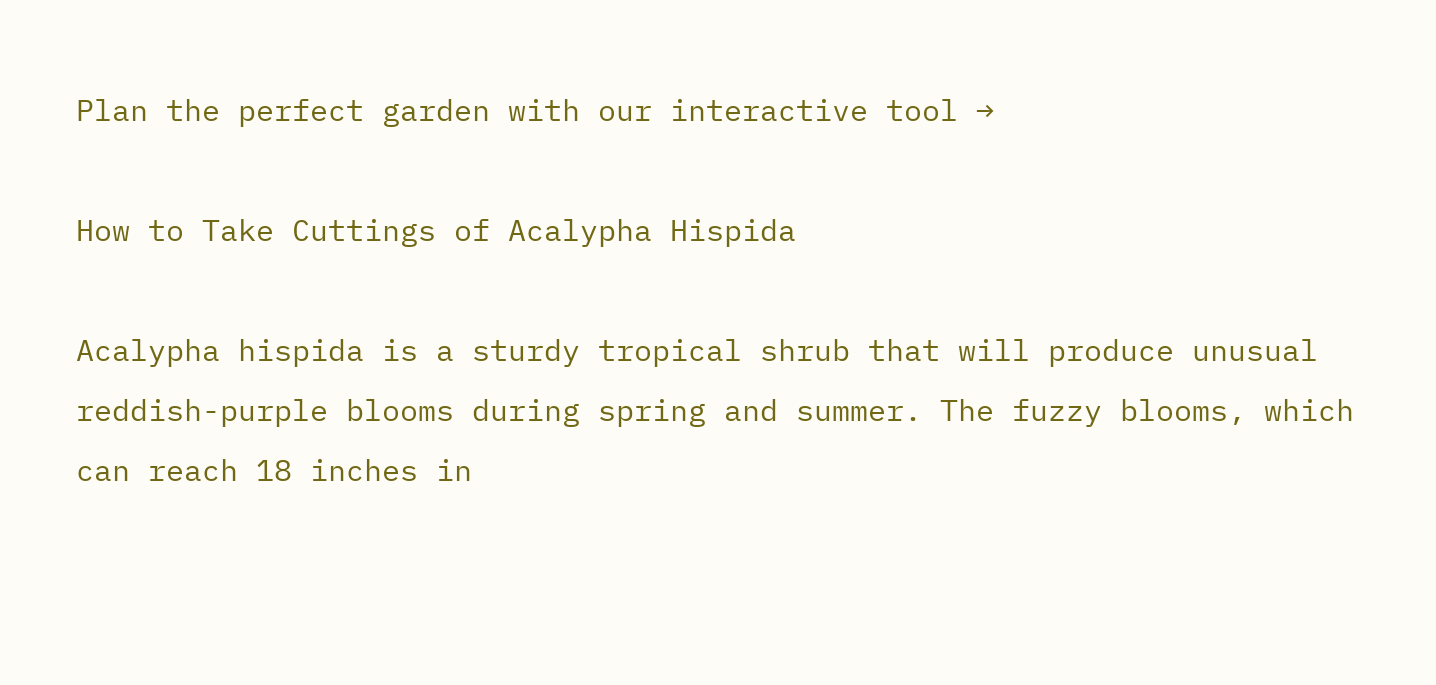Plan the perfect garden with our interactive tool →

How to Take Cuttings of Acalypha Hispida

Acalypha hispida is a sturdy tropical shrub that will produce unusual reddish-purple blooms during spring and summer. The fuzzy blooms, which can reach 18 inches in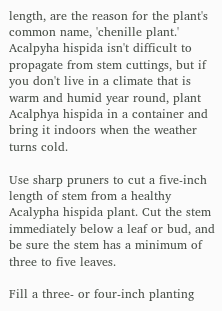length, are the reason for the plant's common name, 'chenille plant.' Acalpyha hispida isn't difficult to propagate from stem cuttings, but if you don't live in a climate that is warm and humid year round, plant Acalphya hispida in a container and bring it indoors when the weather turns cold.

Use sharp pruners to cut a five-inch length of stem from a healthy Acalypha hispida plant. Cut the stem immediately below a leaf or bud, and be sure the stem has a minimum of three to five leaves.

Fill a three- or four-inch planting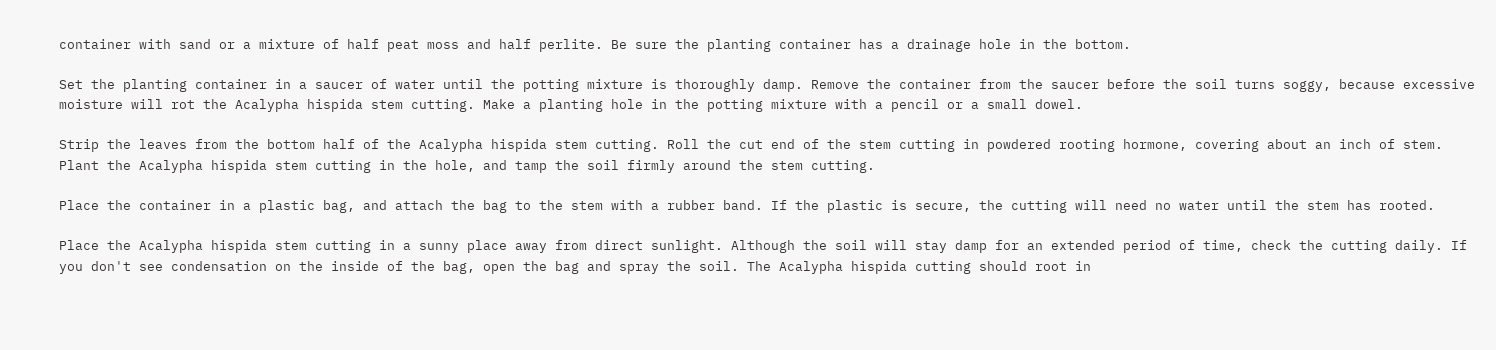container with sand or a mixture of half peat moss and half perlite. Be sure the planting container has a drainage hole in the bottom.

Set the planting container in a saucer of water until the potting mixture is thoroughly damp. Remove the container from the saucer before the soil turns soggy, because excessive moisture will rot the Acalypha hispida stem cutting. Make a planting hole in the potting mixture with a pencil or a small dowel.

Strip the leaves from the bottom half of the Acalypha hispida stem cutting. Roll the cut end of the stem cutting in powdered rooting hormone, covering about an inch of stem. Plant the Acalypha hispida stem cutting in the hole, and tamp the soil firmly around the stem cutting.

Place the container in a plastic bag, and attach the bag to the stem with a rubber band. If the plastic is secure, the cutting will need no water until the stem has rooted.

Place the Acalypha hispida stem cutting in a sunny place away from direct sunlight. Although the soil will stay damp for an extended period of time, check the cutting daily. If you don't see condensation on the inside of the bag, open the bag and spray the soil. The Acalypha hispida cutting should root in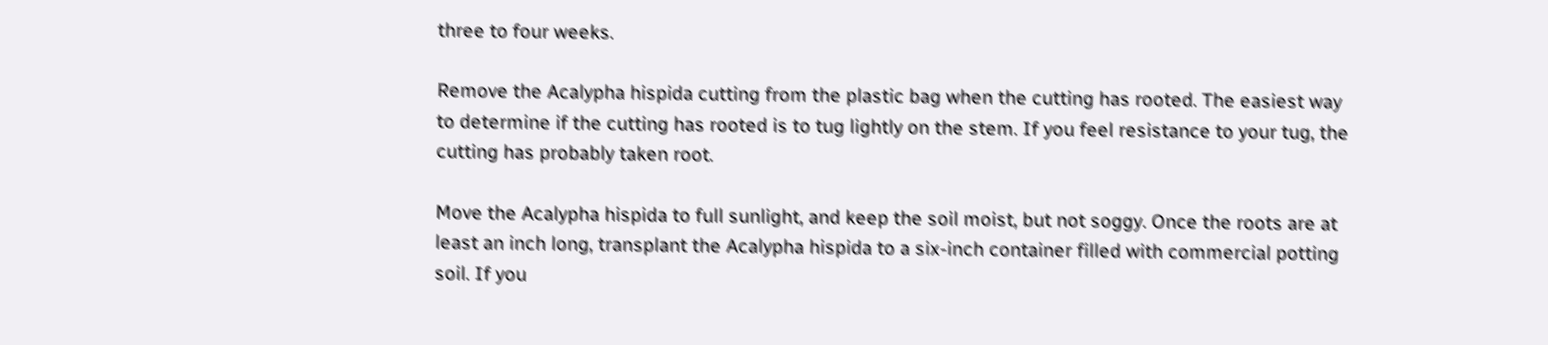three to four weeks.

Remove the Acalypha hispida cutting from the plastic bag when the cutting has rooted. The easiest way to determine if the cutting has rooted is to tug lightly on the stem. If you feel resistance to your tug, the cutting has probably taken root.

Move the Acalypha hispida to full sunlight, and keep the soil moist, but not soggy. Once the roots are at least an inch long, transplant the Acalypha hispida to a six-inch container filled with commercial potting soil. If you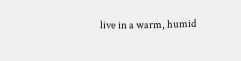live in a warm, humid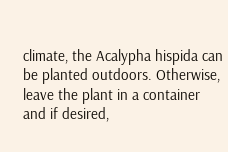climate, the Acalypha hispida can be planted outdoors. Otherwise, leave the plant in a container and if desired,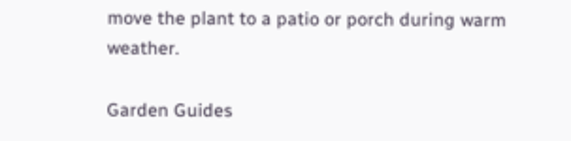move the plant to a patio or porch during warm weather.

Garden Guides